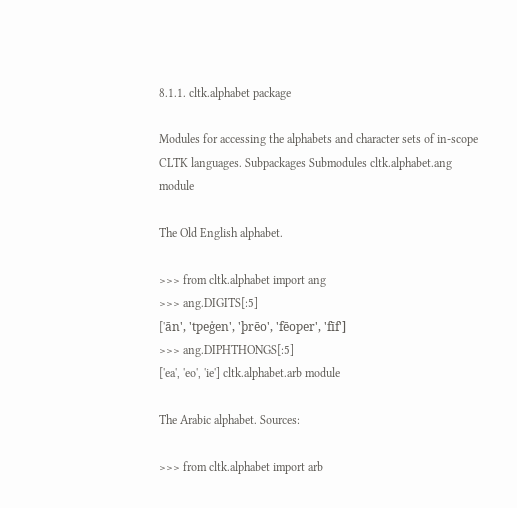8.1.1. cltk.alphabet package

Modules for accessing the alphabets and character sets of in-scope CLTK languages. Subpackages Submodules cltk.alphabet.ang module

The Old English alphabet.

>>> from cltk.alphabet import ang
>>> ang.DIGITS[:5]
['ān', 'tƿeġen', 'þrēo', 'fēoƿer', 'fīf']
>>> ang.DIPHTHONGS[:5]
['ea', 'eo', 'ie'] cltk.alphabet.arb module

The Arabic alphabet. Sources:

>>> from cltk.alphabet import arb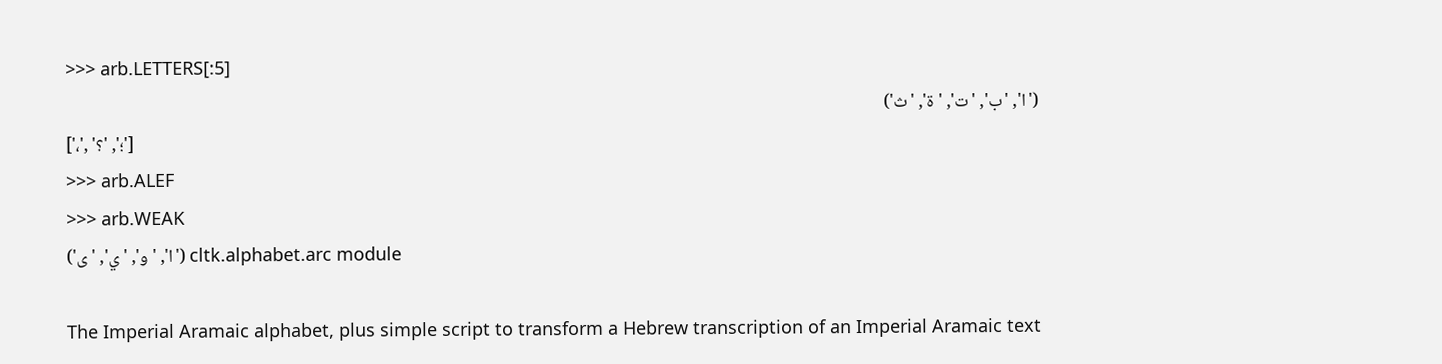>>> arb.LETTERS[:5]
('ا', 'ب', 'ت', 'ة', 'ث')
['،', '؛', '؟']
>>> arb.ALEF
>>> arb.WEAK
('ا', 'و', 'ي', 'ى') cltk.alphabet.arc module

The Imperial Aramaic alphabet, plus simple script to transform a Hebrew transcription of an Imperial Aramaic text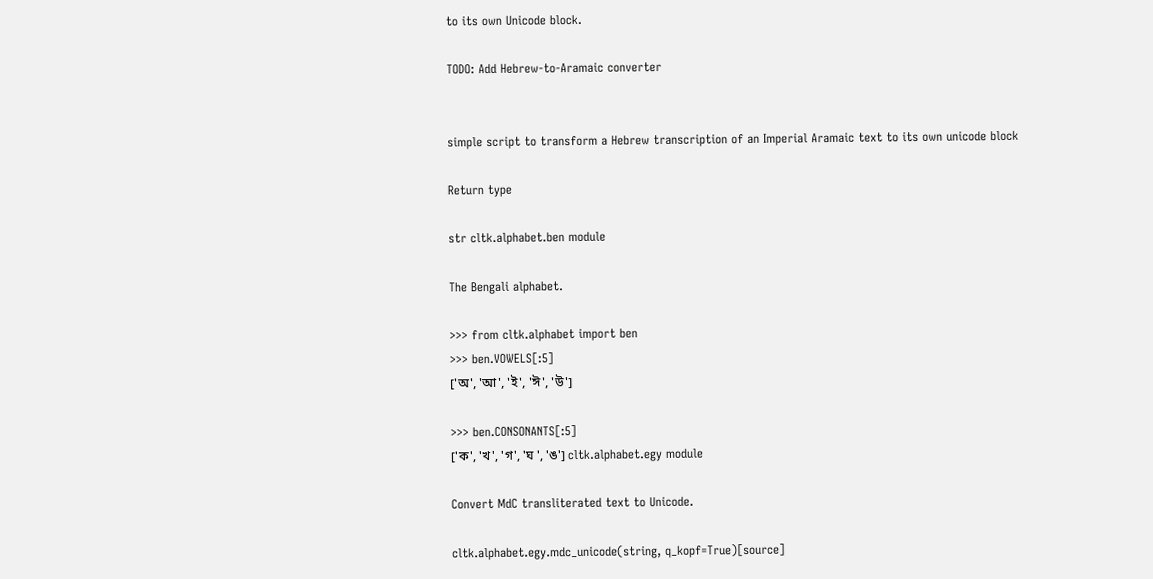to its own Unicode block.

TODO: Add Hebrew-to-Aramaic converter


simple script to transform a Hebrew transcription of an Imperial Aramaic text to its own unicode block

Return type

str cltk.alphabet.ben module

The Bengali alphabet.

>>> from cltk.alphabet import ben
>>> ben.VOWELS[:5]
['অ', 'আ', 'ই', 'ঈ', 'উ']

>>> ben.CONSONANTS[:5]
['ক', 'খ', 'গ', 'ঘ ', 'ঙ'] cltk.alphabet.egy module

Convert MdC transliterated text to Unicode.

cltk.alphabet.egy.mdc_unicode(string, q_kopf=True)[source]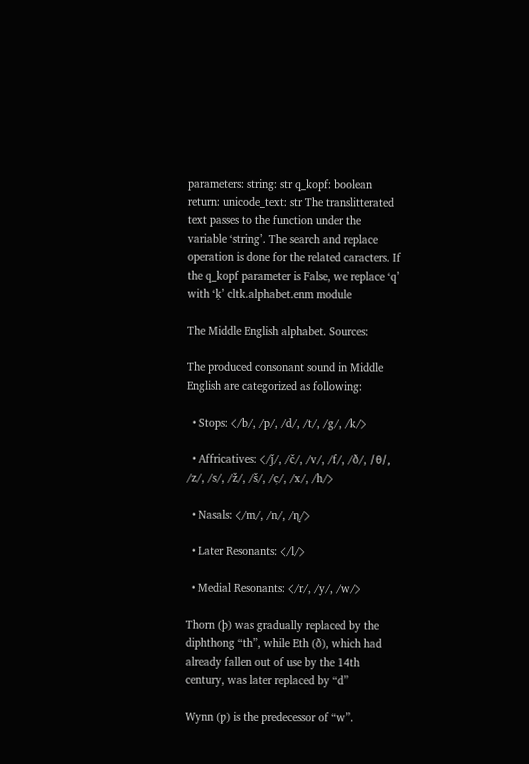parameters: string: str q_kopf: boolean return: unicode_text: str The translitterated text passes to the function under the variable ‘string’. The search and replace operation is done for the related caracters. If the q_kopf parameter is False, we replace ‘q’ with ‘ḳ’ cltk.alphabet.enm module

The Middle English alphabet. Sources:

The produced consonant sound in Middle English are categorized as following:

  • Stops: ⟨/b/, /p/, /d/, /t/, /g/, /k/⟩

  • Affricatives: ⟨/ǰ/, /č/, /v/, /f/, /ð/, /θ/, /z/, /s/, /ž/, /š/, /c̹/, /x/, /h/⟩

  • Nasals: ⟨/m/, /n/, /ɳ/⟩

  • Later Resonants: ⟨/l/⟩

  • Medial Resonants: ⟨/r/, /y/, /w/⟩

Thorn (þ) was gradually replaced by the diphthong “th”, while Eth (ð), which had already fallen out of use by the 14th century, was later replaced by “d”

Wynn (ƿ) is the predecessor of “w”.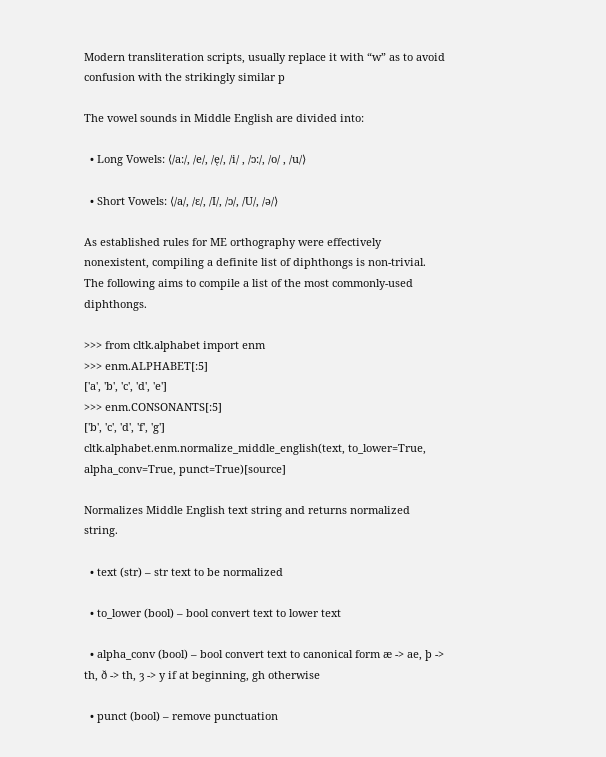Modern transliteration scripts, usually replace it with “w” as to avoid confusion with the strikingly similar p

The vowel sounds in Middle English are divided into:

  • Long Vowels: ⟨/a:/, /e/, /e̜/, /i/ , /ɔ:/, /o/ , /u/⟩

  • Short Vowels: ⟨/a/, /ɛ/, /I/, /ɔ/, /U/, /ə/⟩

As established rules for ME orthography were effectively nonexistent, compiling a definite list of diphthongs is non-trivial. The following aims to compile a list of the most commonly-used diphthongs.

>>> from cltk.alphabet import enm
>>> enm.ALPHABET[:5]
['a', 'b', 'c', 'd', 'e']
>>> enm.CONSONANTS[:5]
['b', 'c', 'd', 'f', 'g']
cltk.alphabet.enm.normalize_middle_english(text, to_lower=True, alpha_conv=True, punct=True)[source]

Normalizes Middle English text string and returns normalized string.

  • text (str) – str text to be normalized

  • to_lower (bool) – bool convert text to lower text

  • alpha_conv (bool) – bool convert text to canonical form æ -> ae, þ -> th, ð -> th, ȝ -> y if at beginning, gh otherwise

  • punct (bool) – remove punctuation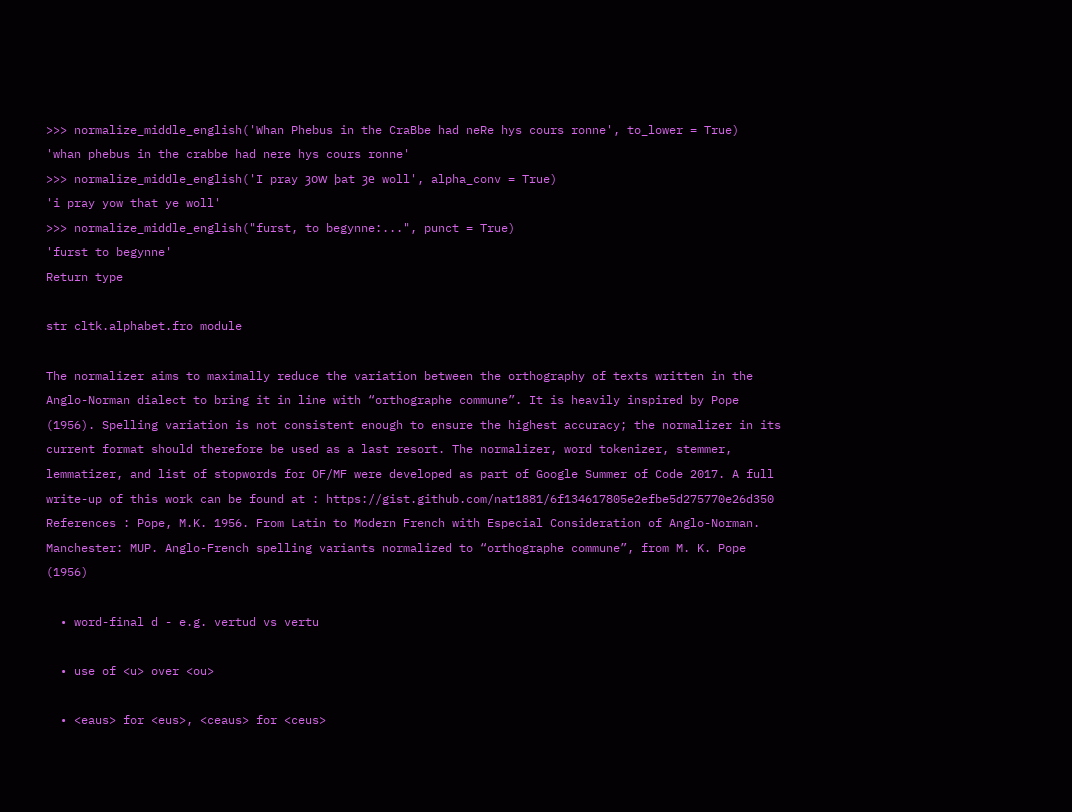>>> normalize_middle_english('Whan Phebus in the CraBbe had neRe hys cours ronne', to_lower = True)
'whan phebus in the crabbe had nere hys cours ronne'
>>> normalize_middle_english('I pray ȝow þat ȝe woll', alpha_conv = True)
'i pray yow that ye woll'
>>> normalize_middle_english("furst, to begynne:...", punct = True)
'furst to begynne'
Return type

str cltk.alphabet.fro module

The normalizer aims to maximally reduce the variation between the orthography of texts written in the Anglo-Norman dialect to bring it in line with “orthographe commune”. It is heavily inspired by Pope (1956). Spelling variation is not consistent enough to ensure the highest accuracy; the normalizer in its current format should therefore be used as a last resort. The normalizer, word tokenizer, stemmer, lemmatizer, and list of stopwords for OF/MF were developed as part of Google Summer of Code 2017. A full write-up of this work can be found at : https://gist.github.com/nat1881/6f134617805e2efbe5d275770e26d350 References : Pope, M.K. 1956. From Latin to Modern French with Especial Consideration of Anglo-Norman. Manchester: MUP. Anglo-French spelling variants normalized to “orthographe commune”, from M. K. Pope (1956)

  • word-final d - e.g. vertud vs vertu

  • use of <u> over <ou>

  • <eaus> for <eus>, <ceaus> for <ceus>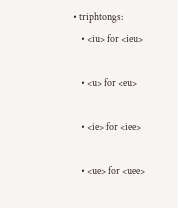• triphtongs:
    • <iu> for <ieu>

    • <u> for <eu>

    • <ie> for <iee>

    • <ue> for <uee>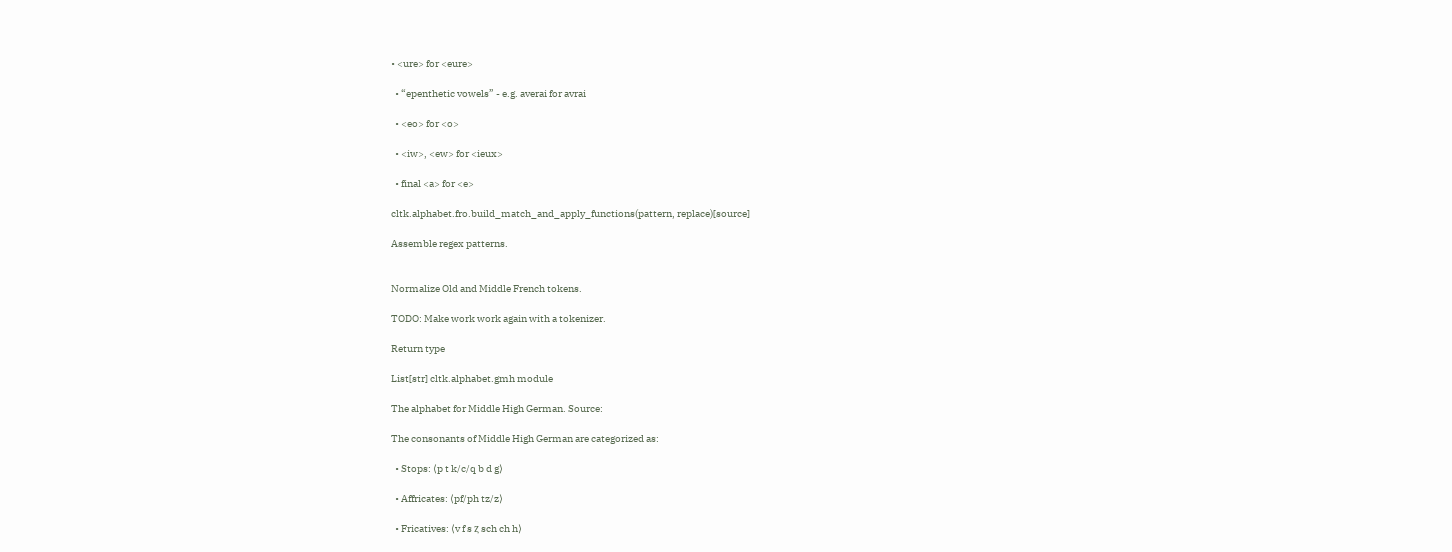• <ure> for <eure>

  • “epenthetic vowels” - e.g. averai for avrai

  • <eo> for <o>

  • <iw>, <ew> for <ieux>

  • final <a> for <e>

cltk.alphabet.fro.build_match_and_apply_functions(pattern, replace)[source]

Assemble regex patterns.


Normalize Old and Middle French tokens.

TODO: Make work work again with a tokenizer.

Return type

List[str] cltk.alphabet.gmh module

The alphabet for Middle High German. Source:

The consonants of Middle High German are categorized as:

  • Stops: ⟨p t k/c/q b d g⟩

  • Affricates: ⟨pf/ph tz/z⟩

  • Fricatives: ⟨v f s ȥ sch ch h⟩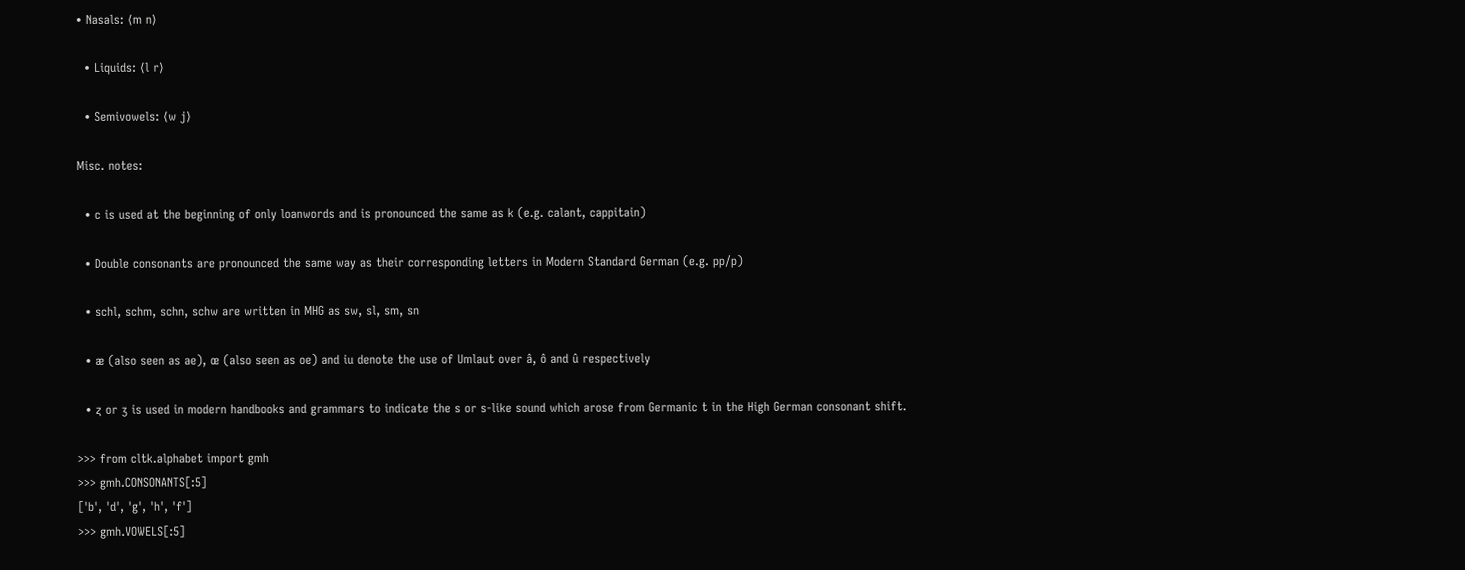• Nasals: ⟨m n⟩

  • Liquids: ⟨l r⟩

  • Semivowels: ⟨w j⟩

Misc. notes:

  • c is used at the beginning of only loanwords and is pronounced the same as k (e.g. calant, cappitain)

  • Double consonants are pronounced the same way as their corresponding letters in Modern Standard German (e.g. pp/p)

  • schl, schm, schn, schw are written in MHG as sw, sl, sm, sn

  • æ (also seen as ae), œ (also seen as oe) and iu denote the use of Umlaut over â, ô and û respectively

  • ȥ or ʒ is used in modern handbooks and grammars to indicate the s or s-like sound which arose from Germanic t in the High German consonant shift.

>>> from cltk.alphabet import gmh
>>> gmh.CONSONANTS[:5]
['b', 'd', 'g', 'h', 'f']
>>> gmh.VOWELS[:5]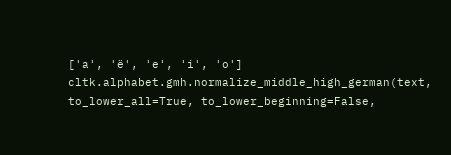['a', 'ë', 'e', 'i', 'o']
cltk.alphabet.gmh.normalize_middle_high_german(text, to_lower_all=True, to_lower_beginning=False,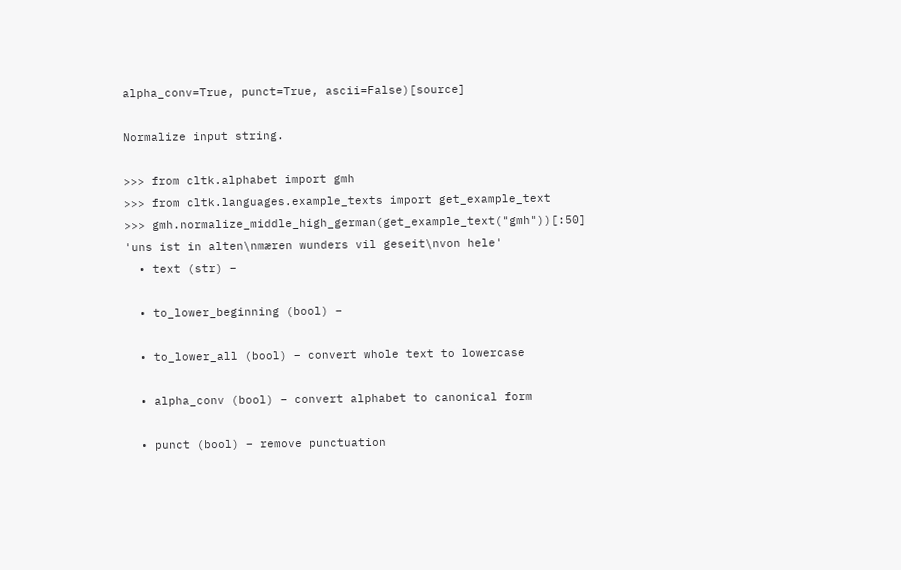alpha_conv=True, punct=True, ascii=False)[source]

Normalize input string.

>>> from cltk.alphabet import gmh
>>> from cltk.languages.example_texts import get_example_text
>>> gmh.normalize_middle_high_german(get_example_text("gmh"))[:50]
'uns ist in alten\nmæren wunders vil geseit\nvon hele'
  • text (str) –

  • to_lower_beginning (bool) –

  • to_lower_all (bool) – convert whole text to lowercase

  • alpha_conv (bool) – convert alphabet to canonical form

  • punct (bool) – remove punctuation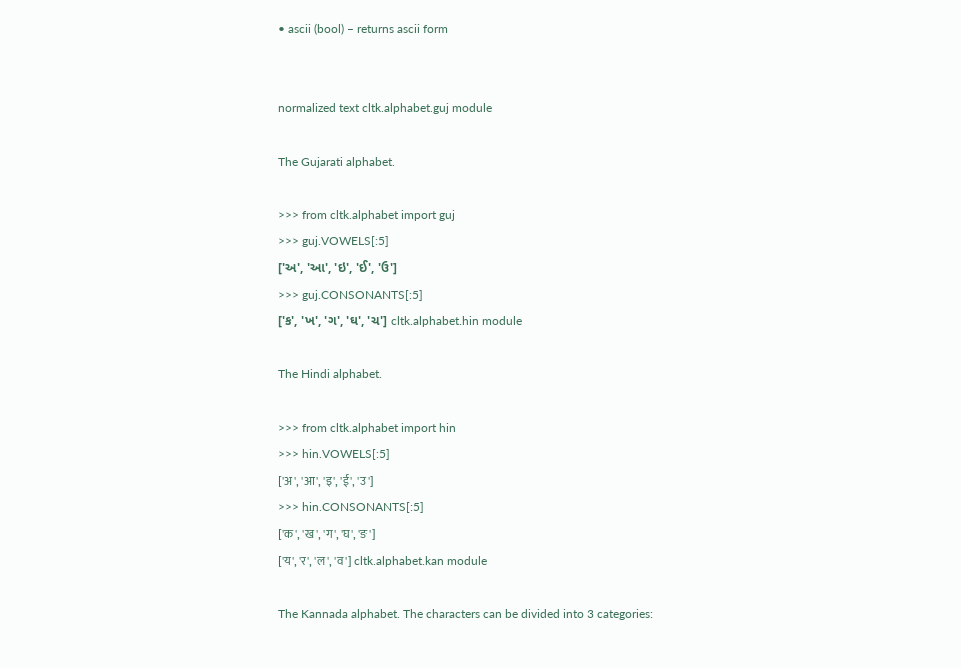• ascii (bool) – returns ascii form


normalized text cltk.alphabet.guj module

The Gujarati alphabet.

>>> from cltk.alphabet import guj
>>> guj.VOWELS[:5]
['અ', 'આ', 'ઇ', 'ઈ', 'ઉ']
>>> guj.CONSONANTS[:5]
['ક', 'ખ', 'ગ', 'ઘ', 'ચ'] cltk.alphabet.hin module

The Hindi alphabet.

>>> from cltk.alphabet import hin
>>> hin.VOWELS[:5]
['अ', 'आ', 'इ', 'ई', 'उ']
>>> hin.CONSONANTS[:5]
['क', 'ख', 'ग', 'घ', 'ङ']
['य', 'र', 'ल', 'व'] cltk.alphabet.kan module

The Kannada alphabet. The characters can be divided into 3 categories: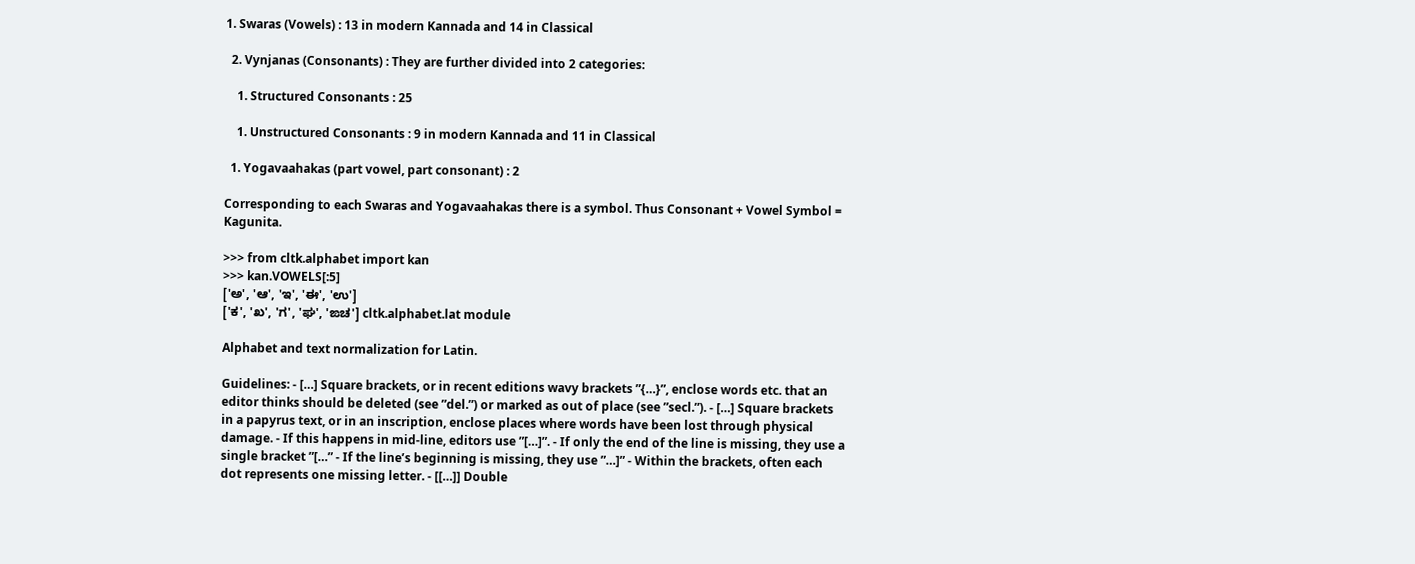1. Swaras (Vowels) : 13 in modern Kannada and 14 in Classical

  2. Vynjanas (Consonants) : They are further divided into 2 categories:

    1. Structured Consonants : 25

    1. Unstructured Consonants : 9 in modern Kannada and 11 in Classical

  1. Yogavaahakas (part vowel, part consonant) : 2

Corresponding to each Swaras and Yogavaahakas there is a symbol. Thus Consonant + Vowel Symbol = Kagunita.

>>> from cltk.alphabet import kan
>>> kan.VOWELS[:5]
['ಅ', 'ಆ', 'ಇ', 'ಈ', 'ಉ']
['ಕ', 'ಖ', 'ಗ', 'ಘ', 'ಙಚ'] cltk.alphabet.lat module

Alphabet and text normalization for Latin.

Guidelines: - […] Square brackets, or in recent editions wavy brackets ʺ{…}ʺ, enclose words etc. that an editor thinks should be deleted (see ʺdel.ʺ) or marked as out of place (see ʺsecl.ʺ). - […] Square brackets in a papyrus text, or in an inscription, enclose places where words have been lost through physical damage. - If this happens in mid-line, editors use ʺ[…]ʺ. - If only the end of the line is missing, they use a single bracket ʺ[…ʺ - If the lineʹs beginning is missing, they use ʺ…]ʺ - Within the brackets, often each dot represents one missing letter. - [[…]] Double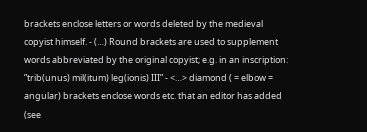brackets enclose letters or words deleted by the medieval copyist himself. - (…) Round brackets are used to supplement words abbreviated by the original copyist; e.g. in an inscription: ʺtrib(unus) mil(itum) leg(ionis) IIIʺ - <…> diamond ( = elbow = angular) brackets enclose words etc. that an editor has added (see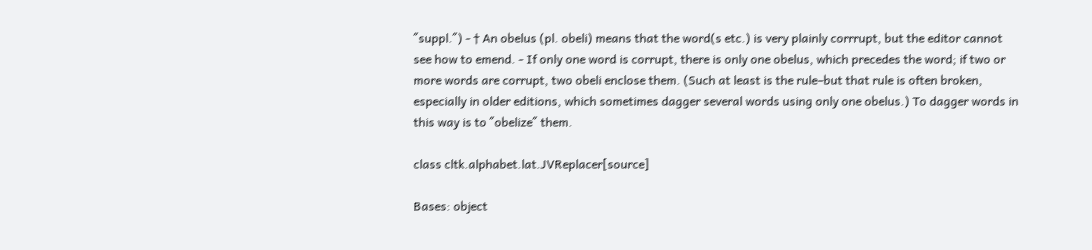ʺsuppl.ʺ) - † An obelus (pl. obeli) means that the word(s etc.) is very plainly corrrupt, but the editor cannot see how to emend. - If only one word is corrupt, there is only one obelus, which precedes the word; if two or more words are corrupt, two obeli enclose them. (Such at least is the rule–but that rule is often broken, especially in older editions, which sometimes dagger several words using only one obelus.) To dagger words in this way is to ʺobelizeʺ them.

class cltk.alphabet.lat.JVReplacer[source]

Bases: object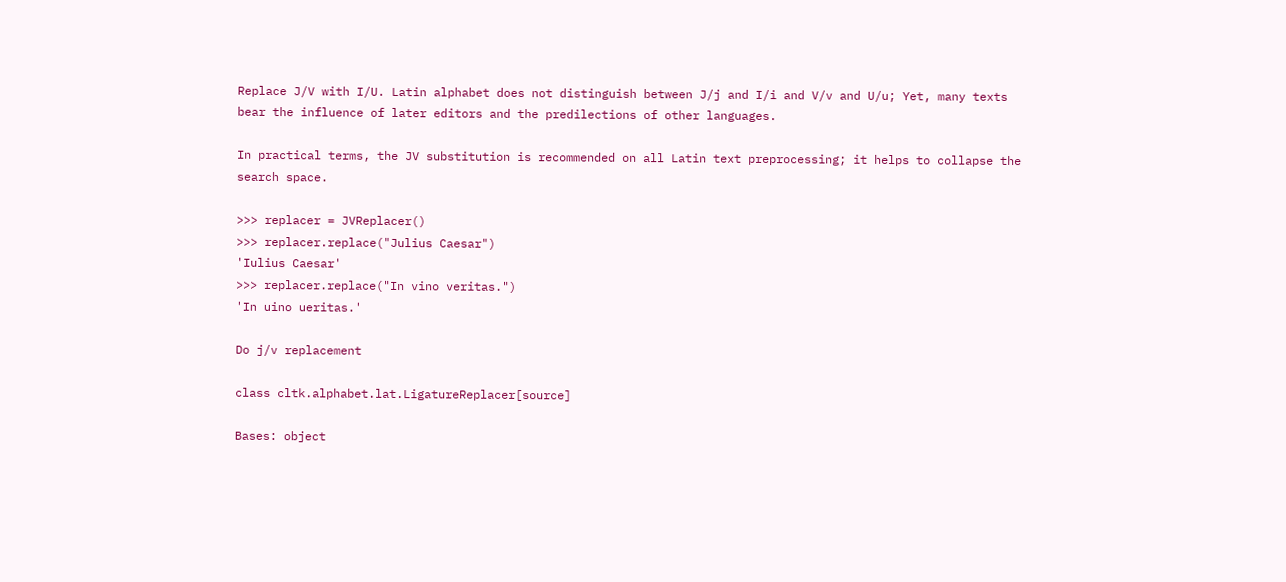Replace J/V with I/U. Latin alphabet does not distinguish between J/j and I/i and V/v and U/u; Yet, many texts bear the influence of later editors and the predilections of other languages.

In practical terms, the JV substitution is recommended on all Latin text preprocessing; it helps to collapse the search space.

>>> replacer = JVReplacer()
>>> replacer.replace("Julius Caesar")
'Iulius Caesar'
>>> replacer.replace("In vino veritas.")
'In uino ueritas.'

Do j/v replacement

class cltk.alphabet.lat.LigatureReplacer[source]

Bases: object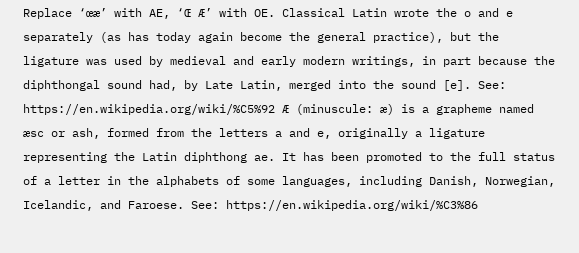Replace ‘œæ’ with AE, ‘Œ Æ’ with OE. Classical Latin wrote the o and e separately (as has today again become the general practice), but the ligature was used by medieval and early modern writings, in part because the diphthongal sound had, by Late Latin, merged into the sound [e]. See: https://en.wikipedia.org/wiki/%C5%92 Æ (minuscule: æ) is a grapheme named æsc or ash, formed from the letters a and e, originally a ligature representing the Latin diphthong ae. It has been promoted to the full status of a letter in the alphabets of some languages, including Danish, Norwegian, Icelandic, and Faroese. See: https://en.wikipedia.org/wiki/%C3%86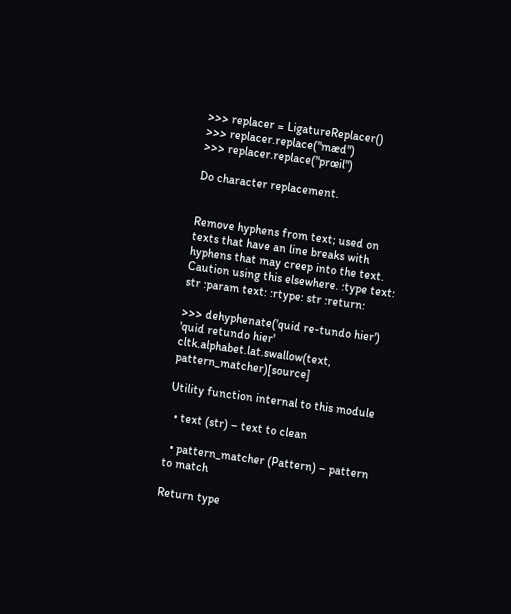>>> replacer = LigatureReplacer()
>>> replacer.replace("mæd")
>>> replacer.replace("prœil")

Do character replacement.


Remove hyphens from text; used on texts that have an line breaks with hyphens that may creep into the text. Caution using this elsewhere. :type text: str :param text: :rtype: str :return:

>>> dehyphenate('quid re-tundo hier')
'quid retundo hier'
cltk.alphabet.lat.swallow(text, pattern_matcher)[source]

Utility function internal to this module

  • text (str) – text to clean

  • pattern_matcher (Pattern) – pattern to match

Return type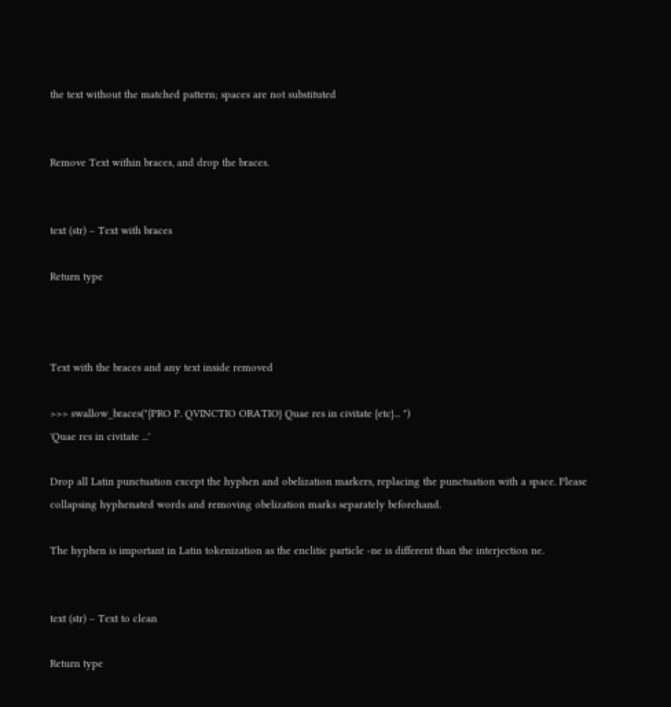the text without the matched pattern; spaces are not substituted


Remove Text within braces, and drop the braces.


text (str) – Text with braces

Return type



Text with the braces and any text inside removed

>>> swallow_braces("{PRO P. QVINCTIO ORATIO} Quae res in civitate {etc}... ")
'Quae res in civitate ...'

Drop all Latin punctuation except the hyphen and obelization markers, replacing the punctuation with a space. Please collapsing hyphenated words and removing obelization marks separately beforehand.

The hyphen is important in Latin tokenization as the enclitic particle -ne is different than the interjection ne.


text (str) – Text to clean

Return type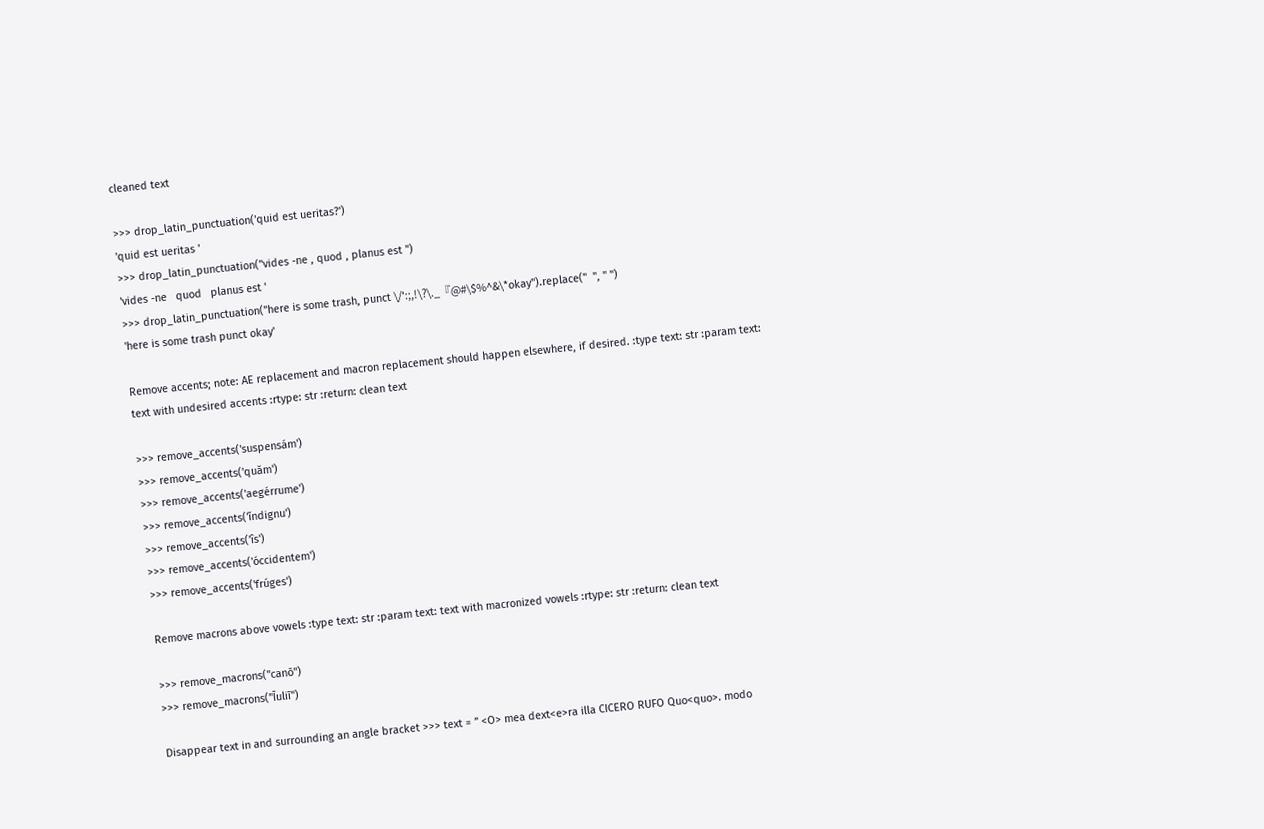cleaned text

>>> drop_latin_punctuation('quid est ueritas?')
'quid est ueritas '
>>> drop_latin_punctuation("vides -ne , quod , planus est ")
'vides -ne   quod   planus est '
>>> drop_latin_punctuation("here is some trash, punct \/':;,!\?\._『@#\$%^&\*okay").replace("  ", " ")
'here is some trash punct okay'

Remove accents; note: AE replacement and macron replacement should happen elsewhere, if desired. :type text: str :param text: text with undesired accents :rtype: str :return: clean text

>>> remove_accents('suspensám')
>>> remove_accents('quăm')
>>> remove_accents('aegérrume')
>>> remove_accents('ĭndignu')
>>> remove_accents('îs')
>>> remove_accents('óccidentem')
>>> remove_accents('frúges')

Remove macrons above vowels :type text: str :param text: text with macronized vowels :rtype: str :return: clean text

>>> remove_macrons("canō")
>>> remove_macrons("Īuliī")

Disappear text in and surrounding an angle bracket >>> text = ” <O> mea dext<e>ra illa CICERO RUFO Quo<quo>. modo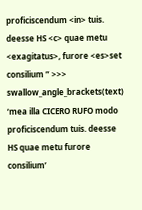proficiscendum <in> tuis. deesse HS <c> quae metu <exagitatus>, furore <es>set consilium ” >>> swallow_angle_brackets(text) ‘mea illa CICERO RUFO modo proficiscendum tuis. deesse HS quae metu furore consilium’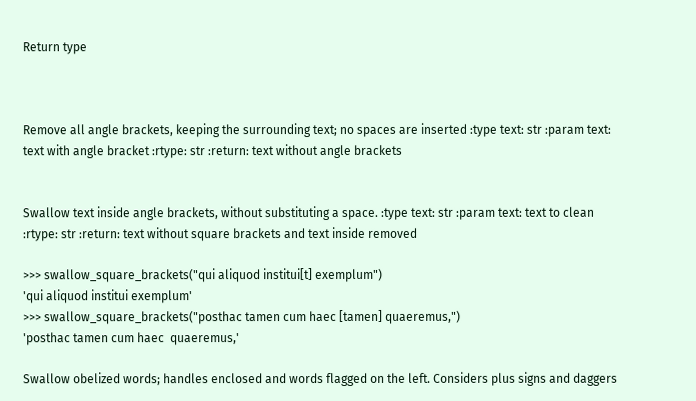Return type



Remove all angle brackets, keeping the surrounding text; no spaces are inserted :type text: str :param text: text with angle bracket :rtype: str :return: text without angle brackets


Swallow text inside angle brackets, without substituting a space. :type text: str :param text: text to clean :rtype: str :return: text without square brackets and text inside removed

>>> swallow_square_brackets("qui aliquod institui[t] exemplum")
'qui aliquod institui exemplum'
>>> swallow_square_brackets("posthac tamen cum haec [tamen] quaeremus,")
'posthac tamen cum haec  quaeremus,'

Swallow obelized words; handles enclosed and words flagged on the left. Considers plus signs and daggers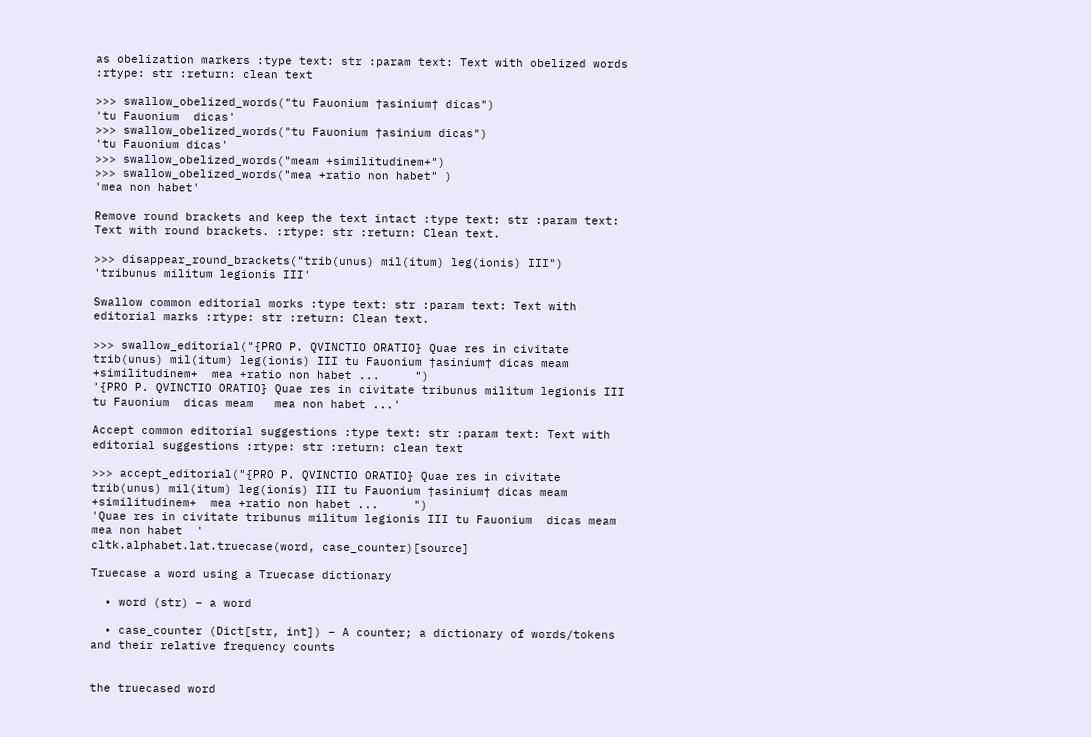as obelization markers :type text: str :param text: Text with obelized words :rtype: str :return: clean text

>>> swallow_obelized_words("tu Fauonium †asinium† dicas")
'tu Fauonium  dicas'
>>> swallow_obelized_words("tu Fauonium †asinium dicas")
'tu Fauonium dicas'
>>> swallow_obelized_words("meam +similitudinem+")
>>> swallow_obelized_words("mea +ratio non habet" )
'mea non habet'

Remove round brackets and keep the text intact :type text: str :param text: Text with round brackets. :rtype: str :return: Clean text.

>>> disappear_round_brackets("trib(unus) mil(itum) leg(ionis) III")
'tribunus militum legionis III'

Swallow common editorial morks :type text: str :param text: Text with editorial marks :rtype: str :return: Clean text.

>>> swallow_editorial("{PRO P. QVINCTIO ORATIO} Quae res in civitate trib(unus) mil(itum) leg(ionis) III tu Fauonium †asinium† dicas meam +similitudinem+  mea +ratio non habet ...     ")
'{PRO P. QVINCTIO ORATIO} Quae res in civitate tribunus militum legionis III tu Fauonium  dicas meam   mea non habet ...'

Accept common editorial suggestions :type text: str :param text: Text with editorial suggestions :rtype: str :return: clean text

>>> accept_editorial("{PRO P. QVINCTIO ORATIO} Quae res in civitate trib(unus) mil(itum) leg(ionis) III tu Fauonium †asinium† dicas meam +similitudinem+  mea +ratio non habet ...     ")
'Quae res in civitate tribunus militum legionis III tu Fauonium  dicas meam   mea non habet  '
cltk.alphabet.lat.truecase(word, case_counter)[source]

Truecase a word using a Truecase dictionary

  • word (str) – a word

  • case_counter (Dict[str, int]) – A counter; a dictionary of words/tokens and their relative frequency counts


the truecased word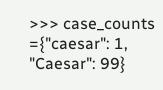>>> case_counts ={"caesar": 1, "Caesar": 99}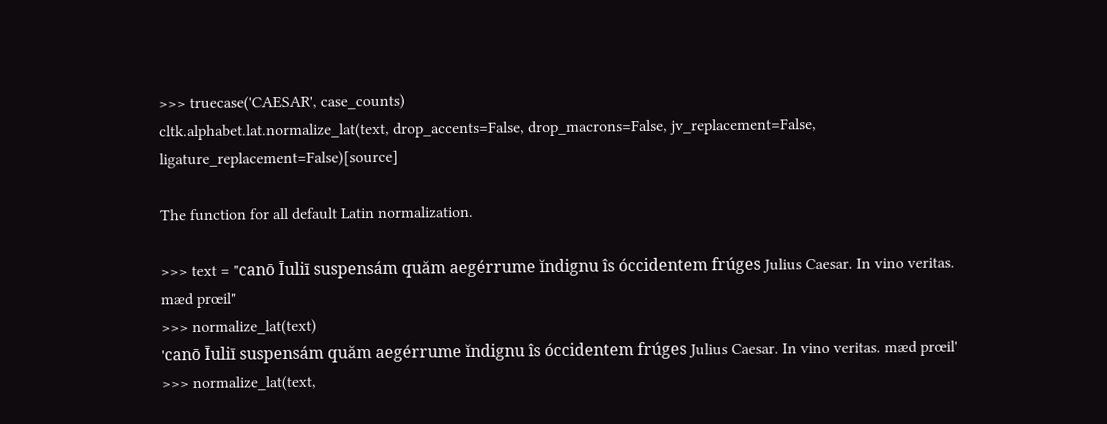>>> truecase('CAESAR', case_counts)
cltk.alphabet.lat.normalize_lat(text, drop_accents=False, drop_macrons=False, jv_replacement=False, ligature_replacement=False)[source]

The function for all default Latin normalization.

>>> text = "canō Īuliī suspensám quăm aegérrume ĭndignu îs óccidentem frúges Julius Caesar. In vino veritas. mæd prœil"
>>> normalize_lat(text)
'canō Īuliī suspensám quăm aegérrume ĭndignu îs óccidentem frúges Julius Caesar. In vino veritas. mæd prœil'
>>> normalize_lat(text,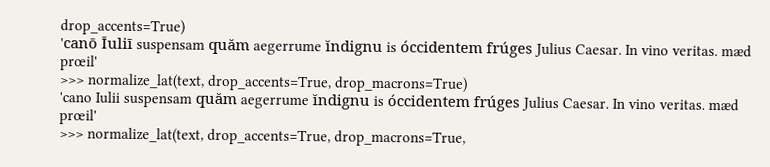drop_accents=True)
'canō Īuliī suspensam quăm aegerrume ĭndignu is óccidentem frúges Julius Caesar. In vino veritas. mæd prœil'
>>> normalize_lat(text, drop_accents=True, drop_macrons=True)
'cano Iulii suspensam quăm aegerrume ĭndignu is óccidentem frúges Julius Caesar. In vino veritas. mæd prœil'
>>> normalize_lat(text, drop_accents=True, drop_macrons=True,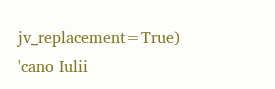jv_replacement=True)
'cano Iulii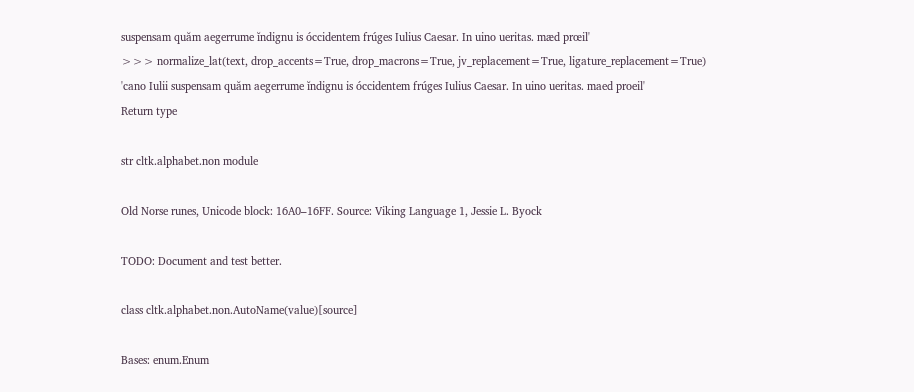suspensam quăm aegerrume ĭndignu is óccidentem frúges Iulius Caesar. In uino ueritas. mæd prœil'
>>> normalize_lat(text, drop_accents=True, drop_macrons=True, jv_replacement=True, ligature_replacement=True)
'cano Iulii suspensam quăm aegerrume ĭndignu is óccidentem frúges Iulius Caesar. In uino ueritas. maed proeil'
Return type

str cltk.alphabet.non module

Old Norse runes, Unicode block: 16A0–16FF. Source: Viking Language 1, Jessie L. Byock

TODO: Document and test better.

class cltk.alphabet.non.AutoName(value)[source]

Bases: enum.Enum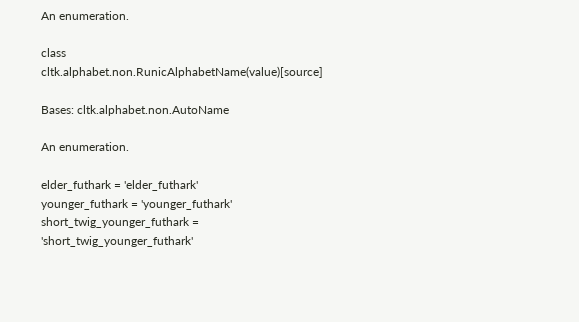An enumeration.

class cltk.alphabet.non.RunicAlphabetName(value)[source]

Bases: cltk.alphabet.non.AutoName

An enumeration.

elder_futhark = 'elder_futhark'
younger_futhark = 'younger_futhark'
short_twig_younger_futhark = 'short_twig_younger_futhark'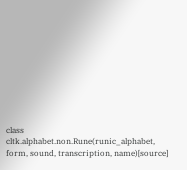class cltk.alphabet.non.Rune(runic_alphabet, form, sound, transcription, name)[source]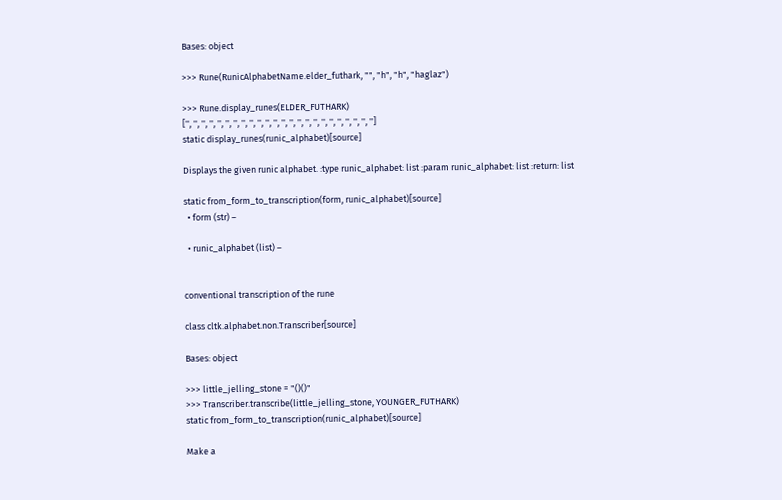Bases: object

>>> Rune(RunicAlphabetName.elder_futhark, "", "h", "h", "haglaz")

>>> Rune.display_runes(ELDER_FUTHARK)
['', '', '', '', '', '', '', '', '', '', '', '', '', '', '', '', '', '', '', '', '', '', '', '']
static display_runes(runic_alphabet)[source]

Displays the given runic alphabet. :type runic_alphabet: list :param runic_alphabet: list :return: list

static from_form_to_transcription(form, runic_alphabet)[source]
  • form (str) –

  • runic_alphabet (list) –


conventional transcription of the rune

class cltk.alphabet.non.Transcriber[source]

Bases: object

>>> little_jelling_stone = "()()"
>>> Transcriber.transcribe(little_jelling_stone, YOUNGER_FUTHARK)
static from_form_to_transcription(runic_alphabet)[source]

Make a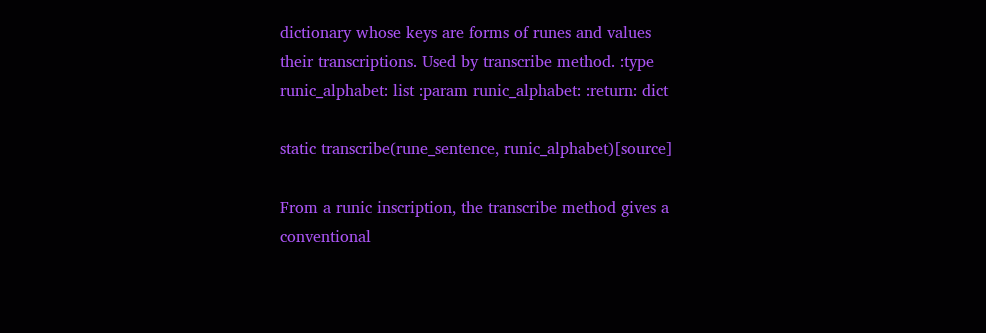dictionary whose keys are forms of runes and values their transcriptions. Used by transcribe method. :type runic_alphabet: list :param runic_alphabet: :return: dict

static transcribe(rune_sentence, runic_alphabet)[source]

From a runic inscription, the transcribe method gives a conventional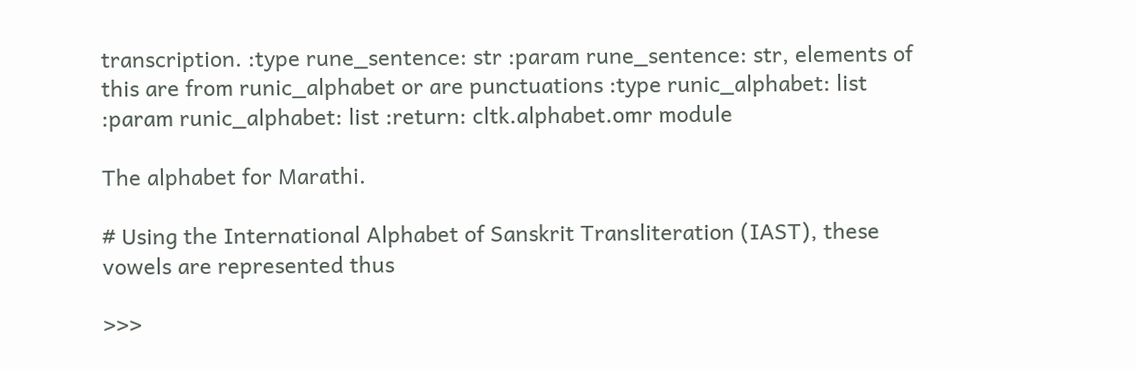transcription. :type rune_sentence: str :param rune_sentence: str, elements of this are from runic_alphabet or are punctuations :type runic_alphabet: list :param runic_alphabet: list :return: cltk.alphabet.omr module

The alphabet for Marathi.

# Using the International Alphabet of Sanskrit Transliteration (IAST), these vowels are represented thus

>>>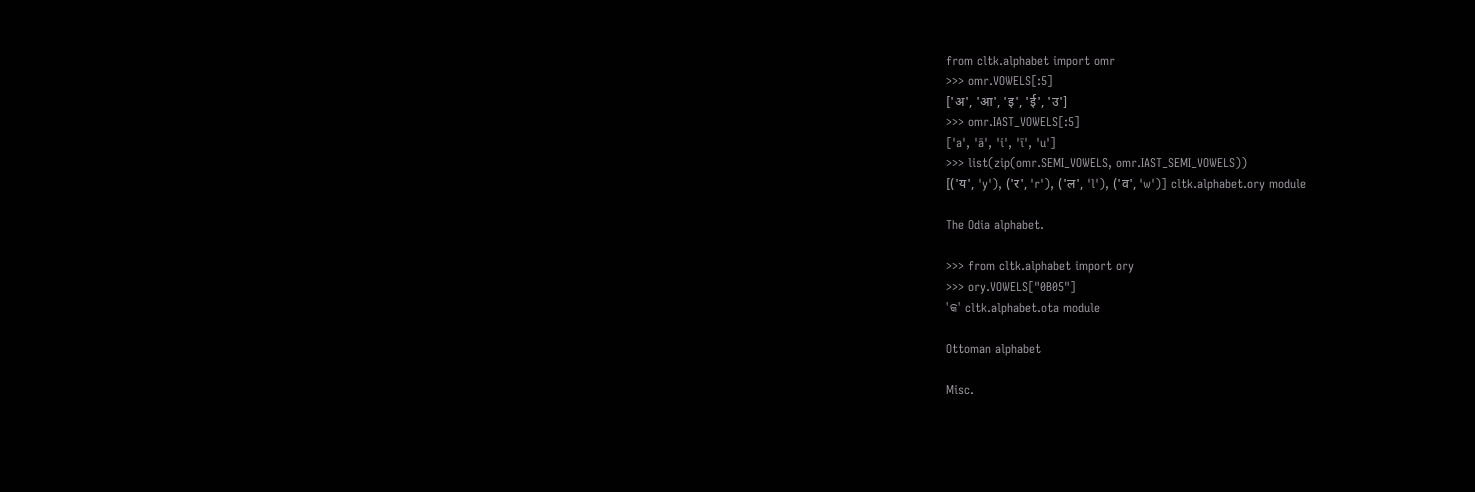from cltk.alphabet import omr
>>> omr.VOWELS[:5]
['अ', 'आ', 'इ', 'ई', 'उ']
>>> omr.IAST_VOWELS[:5]
['a', 'ā', 'i', 'ī', 'u']
>>> list(zip(omr.SEMI_VOWELS, omr.IAST_SEMI_VOWELS))
[('य', 'y'), ('र', 'r'), ('ल', 'l'), ('व', 'w')] cltk.alphabet.ory module

The Odia alphabet.

>>> from cltk.alphabet import ory
>>> ory.VOWELS["0B05"]
'କ' cltk.alphabet.ota module

Ottoman alphabet

Misc.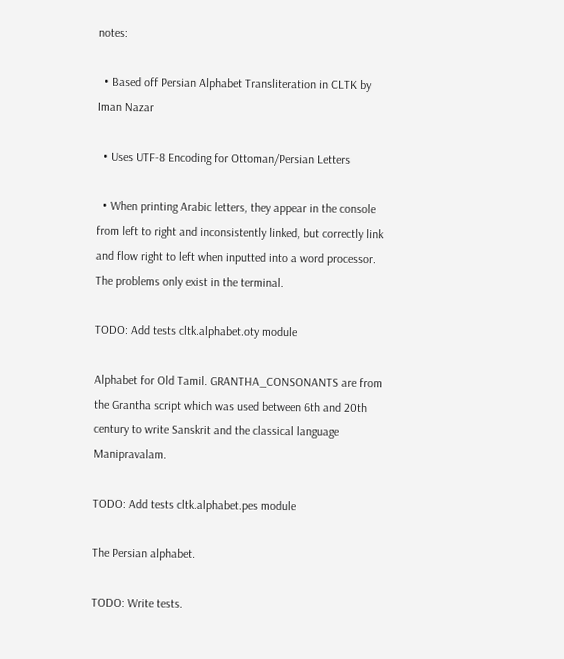notes:

  • Based off Persian Alphabet Transliteration in CLTK by Iman Nazar

  • Uses UTF-8 Encoding for Ottoman/Persian Letters

  • When printing Arabic letters, they appear in the console from left to right and inconsistently linked, but correctly link and flow right to left when inputted into a word processor. The problems only exist in the terminal.

TODO: Add tests cltk.alphabet.oty module

Alphabet for Old Tamil. GRANTHA_CONSONANTS are from the Grantha script which was used between 6th and 20th century to write Sanskrit and the classical language Manipravalam.

TODO: Add tests cltk.alphabet.pes module

The Persian alphabet.

TODO: Write tests.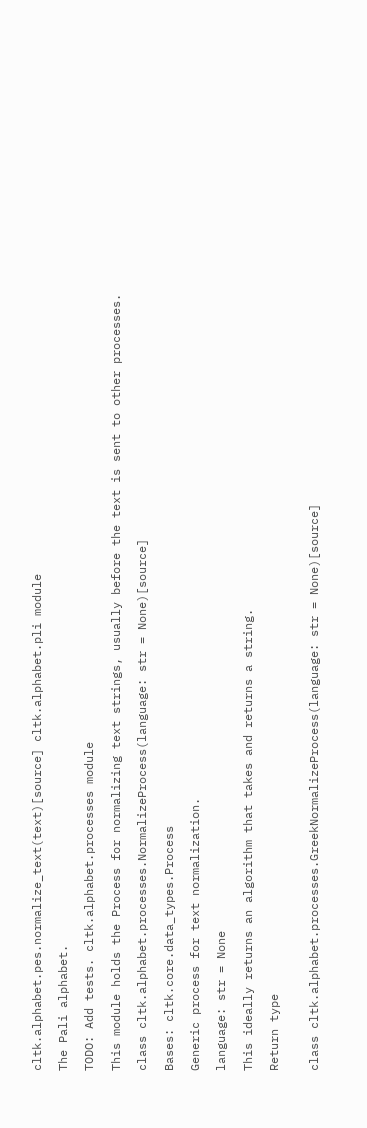cltk.alphabet.pes.normalize_text(text)[source] cltk.alphabet.pli module

The Pali alphabet.

TODO: Add tests. cltk.alphabet.processes module

This module holds the Process for normalizing text strings, usually before the text is sent to other processes.

class cltk.alphabet.processes.NormalizeProcess(language: str = None)[source]

Bases: cltk.core.data_types.Process

Generic process for text normalization.

language: str = None

This ideally returns an algorithm that takes and returns a string.

Return type


class cltk.alphabet.processes.GreekNormalizeProcess(language: str = None)[source]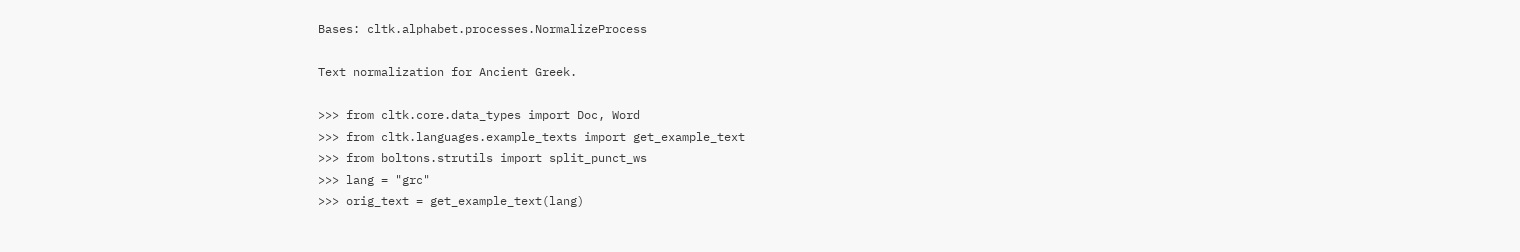Bases: cltk.alphabet.processes.NormalizeProcess

Text normalization for Ancient Greek.

>>> from cltk.core.data_types import Doc, Word
>>> from cltk.languages.example_texts import get_example_text
>>> from boltons.strutils import split_punct_ws
>>> lang = "grc"
>>> orig_text = get_example_text(lang)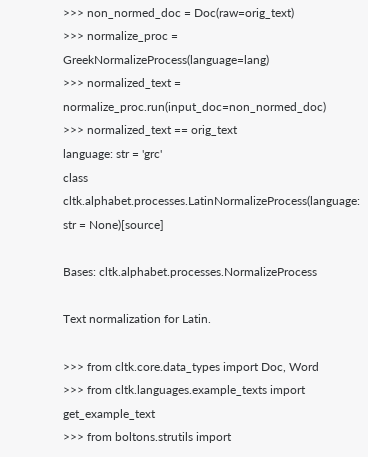>>> non_normed_doc = Doc(raw=orig_text)
>>> normalize_proc = GreekNormalizeProcess(language=lang)
>>> normalized_text = normalize_proc.run(input_doc=non_normed_doc)
>>> normalized_text == orig_text
language: str = 'grc'
class cltk.alphabet.processes.LatinNormalizeProcess(language: str = None)[source]

Bases: cltk.alphabet.processes.NormalizeProcess

Text normalization for Latin.

>>> from cltk.core.data_types import Doc, Word
>>> from cltk.languages.example_texts import get_example_text
>>> from boltons.strutils import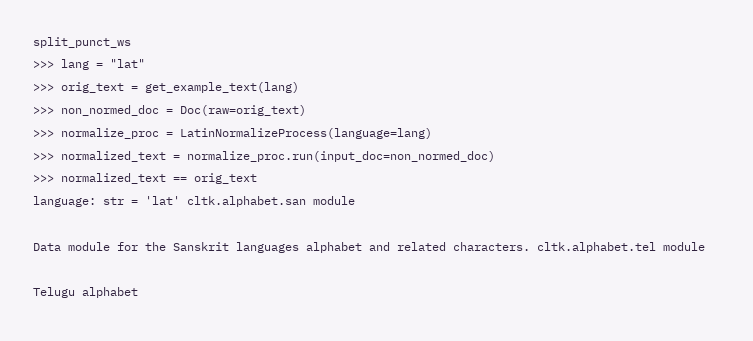split_punct_ws
>>> lang = "lat"
>>> orig_text = get_example_text(lang)
>>> non_normed_doc = Doc(raw=orig_text)
>>> normalize_proc = LatinNormalizeProcess(language=lang)
>>> normalized_text = normalize_proc.run(input_doc=non_normed_doc)
>>> normalized_text == orig_text
language: str = 'lat' cltk.alphabet.san module

Data module for the Sanskrit languages alphabet and related characters. cltk.alphabet.tel module

Telugu alphabet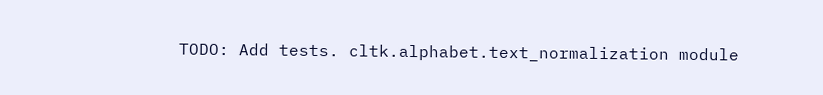TODO: Add tests. cltk.alphabet.text_normalization module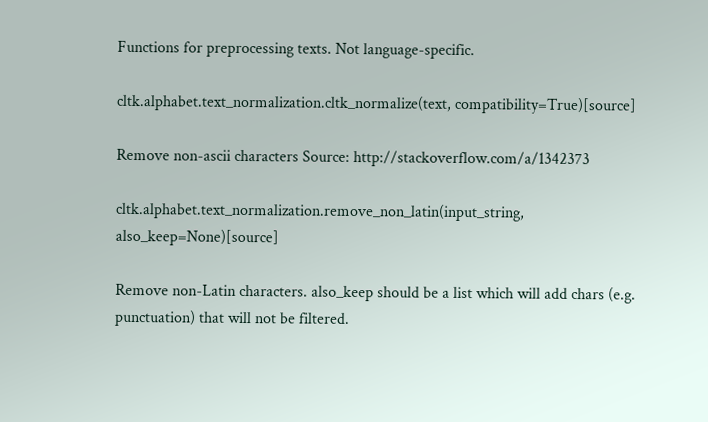Functions for preprocessing texts. Not language-specific.

cltk.alphabet.text_normalization.cltk_normalize(text, compatibility=True)[source]

Remove non-ascii characters Source: http://stackoverflow.com/a/1342373

cltk.alphabet.text_normalization.remove_non_latin(input_string, also_keep=None)[source]

Remove non-Latin characters. also_keep should be a list which will add chars (e.g. punctuation) that will not be filtered.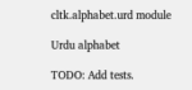cltk.alphabet.urd module

Urdu alphabet

TODO: Add tests.